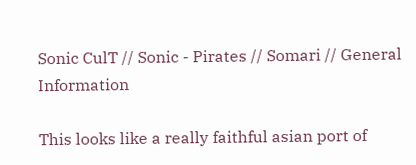Sonic CulT // Sonic - Pirates // Somari // General Information

This looks like a really faithful asian port of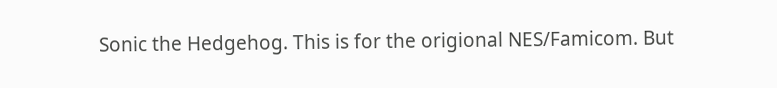Sonic the Hedgehog. This is for the origional NES/Famicom. But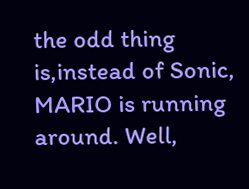the odd thing is,instead of Sonic, MARIO is running around. Well,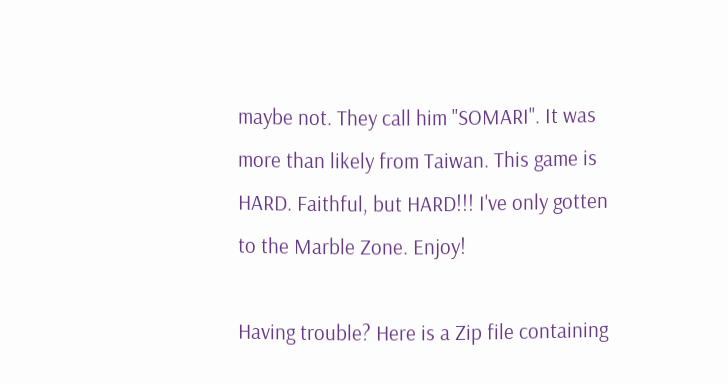maybe not. They call him "SOMARI". It was more than likely from Taiwan. This game is HARD. Faithful, but HARD!!! I've only gotten to the Marble Zone. Enjoy!

Having trouble? Here is a Zip file containing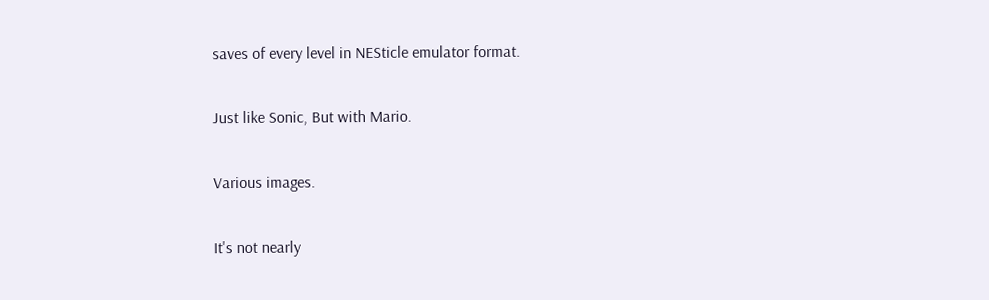saves of every level in NESticle emulator format.

Just like Sonic, But with Mario.

Various images.

It's not nearly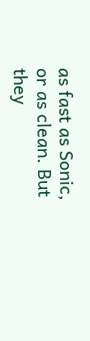as fast as Sonic, or as clean. But they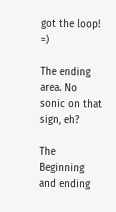got the loop! =)

The ending area. No sonic on that sign, eh?

The Beginning and ending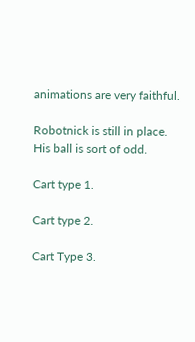animations are very faithful.

Robotnick is still in place. His ball is sort of odd.

Cart type 1.

Cart type 2.

Cart Type 3.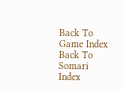Back To Game Index
Back To Somari Index